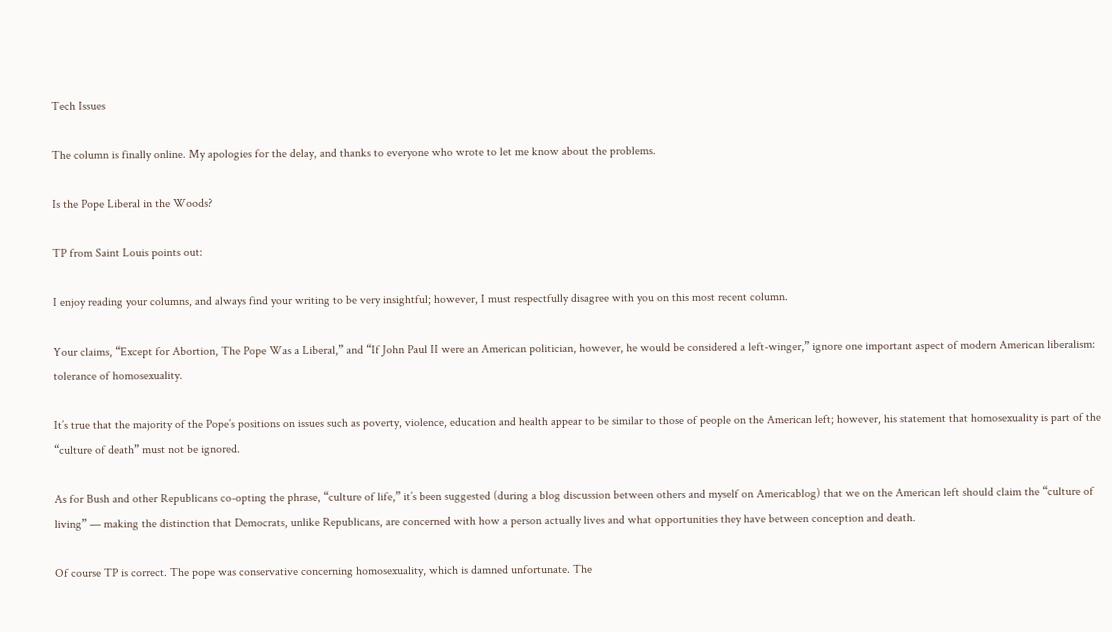Tech Issues

The column is finally online. My apologies for the delay, and thanks to everyone who wrote to let me know about the problems.

Is the Pope Liberal in the Woods?

TP from Saint Louis points out:

I enjoy reading your columns, and always find your writing to be very insightful; however, I must respectfully disagree with you on this most recent column.

Your claims, “Except for Abortion, The Pope Was a Liberal,” and “If John Paul II were an American politician, however, he would be considered a left-winger,” ignore one important aspect of modern American liberalism: tolerance of homosexuality.

It’s true that the majority of the Pope’s positions on issues such as poverty, violence, education and health appear to be similar to those of people on the American left; however, his statement that homosexuality is part of the “culture of death” must not be ignored.

As for Bush and other Republicans co-opting the phrase, “culture of life,” it’s been suggested (during a blog discussion between others and myself on Americablog) that we on the American left should claim the “culture of living” — making the distinction that Democrats, unlike Republicans, are concerned with how a person actually lives and what opportunities they have between conception and death.

Of course TP is correct. The pope was conservative concerning homosexuality, which is damned unfortunate. The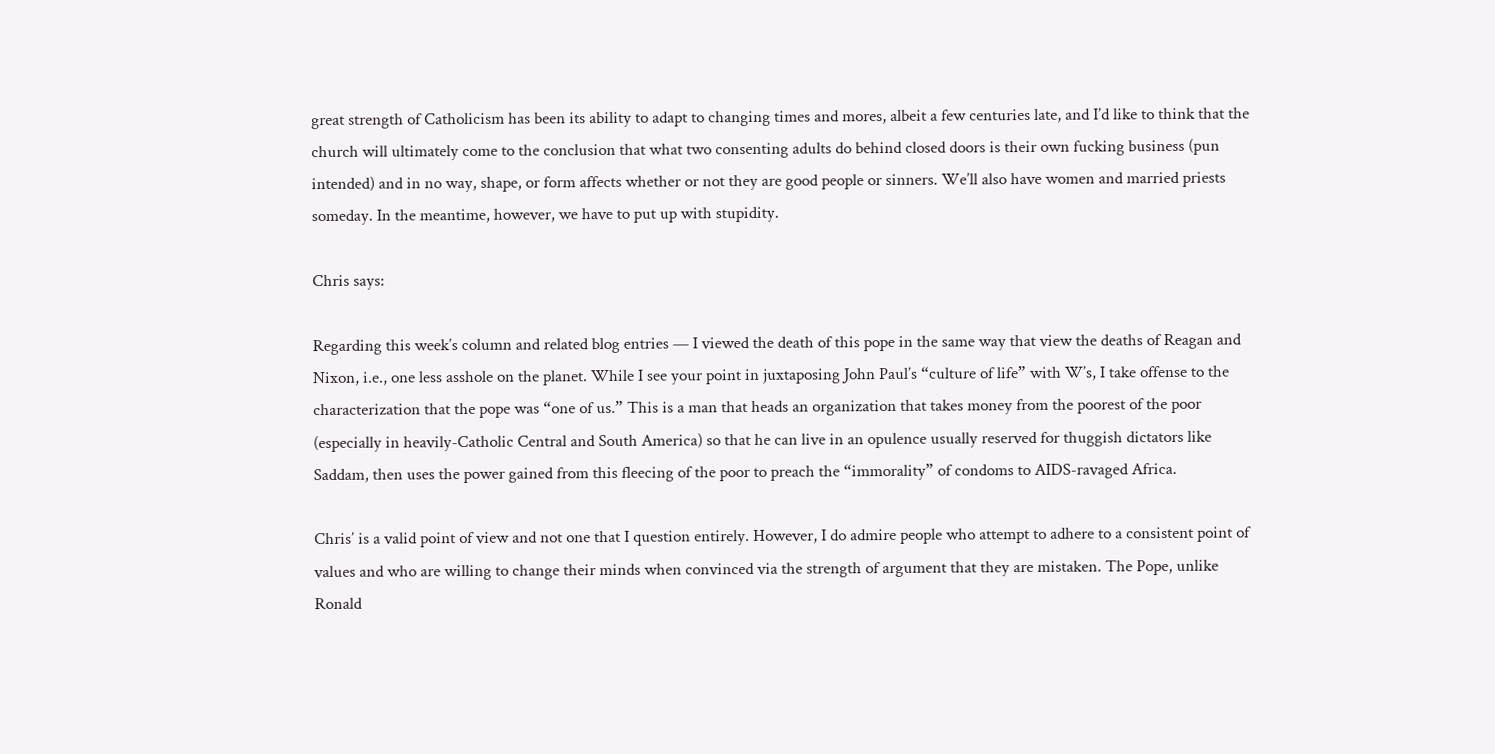great strength of Catholicism has been its ability to adapt to changing times and mores, albeit a few centuries late, and I’d like to think that the church will ultimately come to the conclusion that what two consenting adults do behind closed doors is their own fucking business (pun intended) and in no way, shape, or form affects whether or not they are good people or sinners. We’ll also have women and married priests someday. In the meantime, however, we have to put up with stupidity.

Chris says:

Regarding this week’s column and related blog entries — I viewed the death of this pope in the same way that view the deaths of Reagan and Nixon, i.e., one less asshole on the planet. While I see your point in juxtaposing John Paul’s “culture of life” with W’s, I take offense to the characterization that the pope was “one of us.” This is a man that heads an organization that takes money from the poorest of the poor (especially in heavily-Catholic Central and South America) so that he can live in an opulence usually reserved for thuggish dictators like Saddam, then uses the power gained from this fleecing of the poor to preach the “immorality” of condoms to AIDS-ravaged Africa.

Chris’ is a valid point of view and not one that I question entirely. However, I do admire people who attempt to adhere to a consistent point of values and who are willing to change their minds when convinced via the strength of argument that they are mistaken. The Pope, unlike Ronald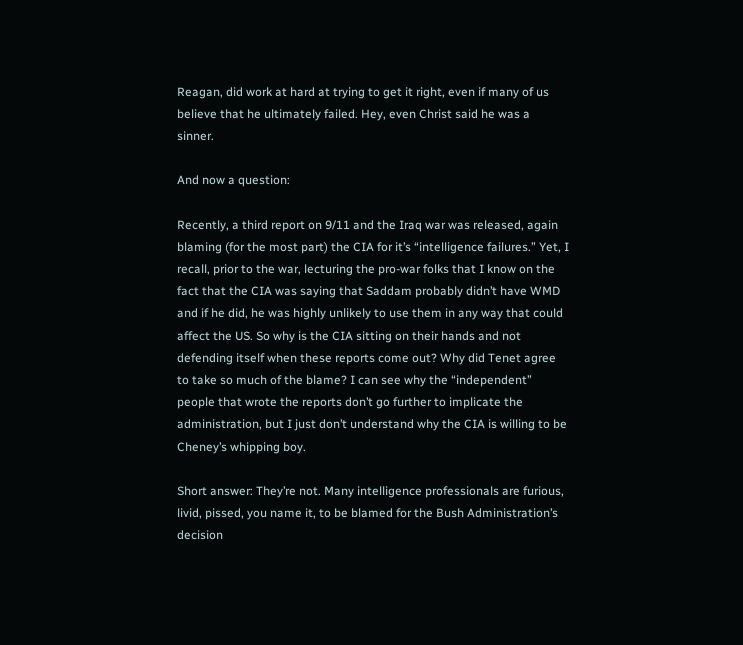Reagan, did work at hard at trying to get it right, even if many of us believe that he ultimately failed. Hey, even Christ said he was a sinner.

And now a question:

Recently, a third report on 9/11 and the Iraq war was released, again blaming (for the most part) the CIA for it’s “intelligence failures.” Yet, I recall, prior to the war, lecturing the pro-war folks that I know on the fact that the CIA was saying that Saddam probably didn’t have WMD and if he did, he was highly unlikely to use them in any way that could affect the US. So why is the CIA sitting on their hands and not defending itself when these reports come out? Why did Tenet agree to take so much of the blame? I can see why the “independent” people that wrote the reports don’t go further to implicate the administration, but I just don’t understand why the CIA is willing to be Cheney’s whipping boy.

Short answer: They’re not. Many intelligence professionals are furious, livid, pissed, you name it, to be blamed for the Bush Administration’s decision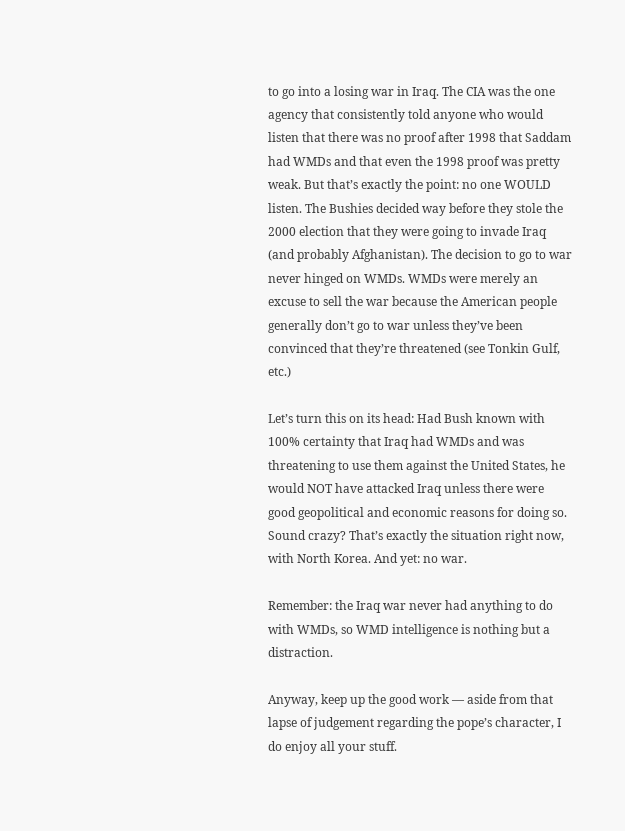to go into a losing war in Iraq. The CIA was the one agency that consistently told anyone who would listen that there was no proof after 1998 that Saddam had WMDs and that even the 1998 proof was pretty weak. But that’s exactly the point: no one WOULD listen. The Bushies decided way before they stole the 2000 election that they were going to invade Iraq (and probably Afghanistan). The decision to go to war never hinged on WMDs. WMDs were merely an excuse to sell the war because the American people generally don’t go to war unless they’ve been convinced that they’re threatened (see Tonkin Gulf, etc.)

Let’s turn this on its head: Had Bush known with 100% certainty that Iraq had WMDs and was threatening to use them against the United States, he would NOT have attacked Iraq unless there were good geopolitical and economic reasons for doing so. Sound crazy? That’s exactly the situation right now, with North Korea. And yet: no war.

Remember: the Iraq war never had anything to do with WMDs, so WMD intelligence is nothing but a distraction.

Anyway, keep up the good work — aside from that lapse of judgement regarding the pope’s character, I do enjoy all your stuff.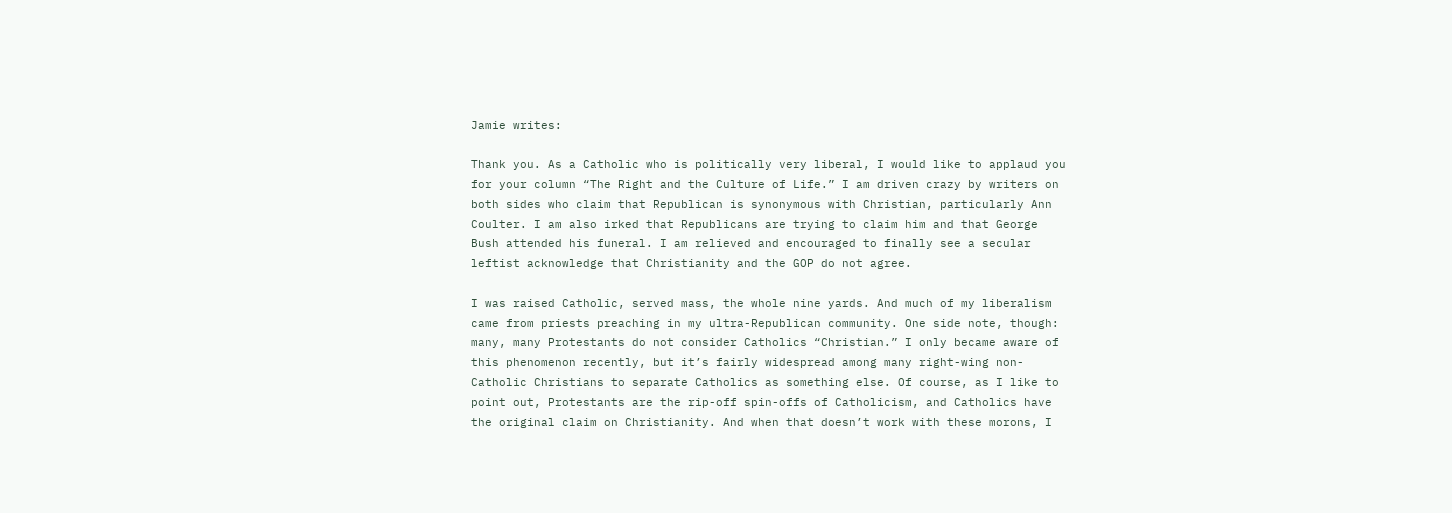Jamie writes:

Thank you. As a Catholic who is politically very liberal, I would like to applaud you for your column “The Right and the Culture of Life.” I am driven crazy by writers on both sides who claim that Republican is synonymous with Christian, particularly Ann Coulter. I am also irked that Republicans are trying to claim him and that George Bush attended his funeral. I am relieved and encouraged to finally see a secular leftist acknowledge that Christianity and the GOP do not agree.

I was raised Catholic, served mass, the whole nine yards. And much of my liberalism came from priests preaching in my ultra-Republican community. One side note, though: many, many Protestants do not consider Catholics “Christian.” I only became aware of this phenomenon recently, but it’s fairly widespread among many right-wing non-Catholic Christians to separate Catholics as something else. Of course, as I like to point out, Protestants are the rip-off spin-offs of Catholicism, and Catholics have the original claim on Christianity. And when that doesn’t work with these morons, I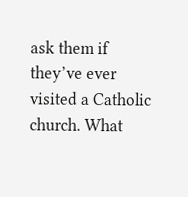ask them if they’ve ever visited a Catholic church. What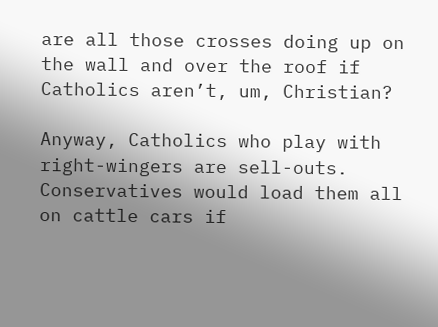are all those crosses doing up on the wall and over the roof if Catholics aren’t, um, Christian?

Anyway, Catholics who play with right-wingers are sell-outs. Conservatives would load them all on cattle cars if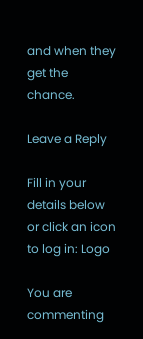and when they get the chance.

Leave a Reply

Fill in your details below or click an icon to log in: Logo

You are commenting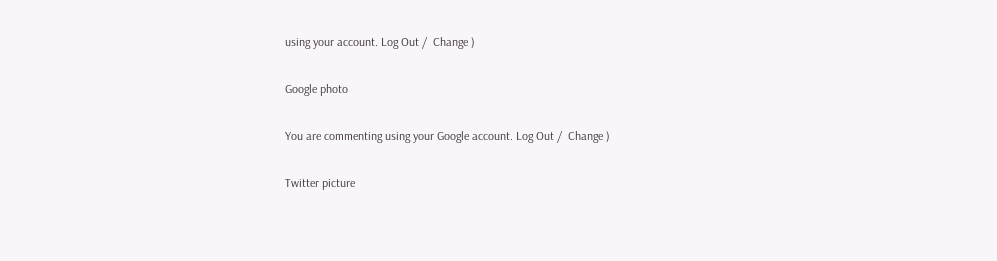using your account. Log Out /  Change )

Google photo

You are commenting using your Google account. Log Out /  Change )

Twitter picture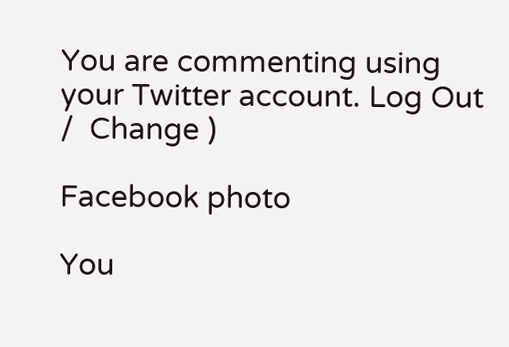You are commenting using your Twitter account. Log Out /  Change )

Facebook photo

You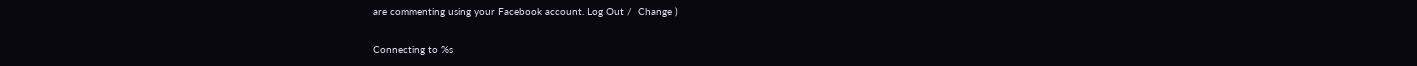are commenting using your Facebook account. Log Out /  Change )

Connecting to %s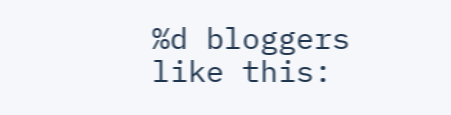%d bloggers like this: